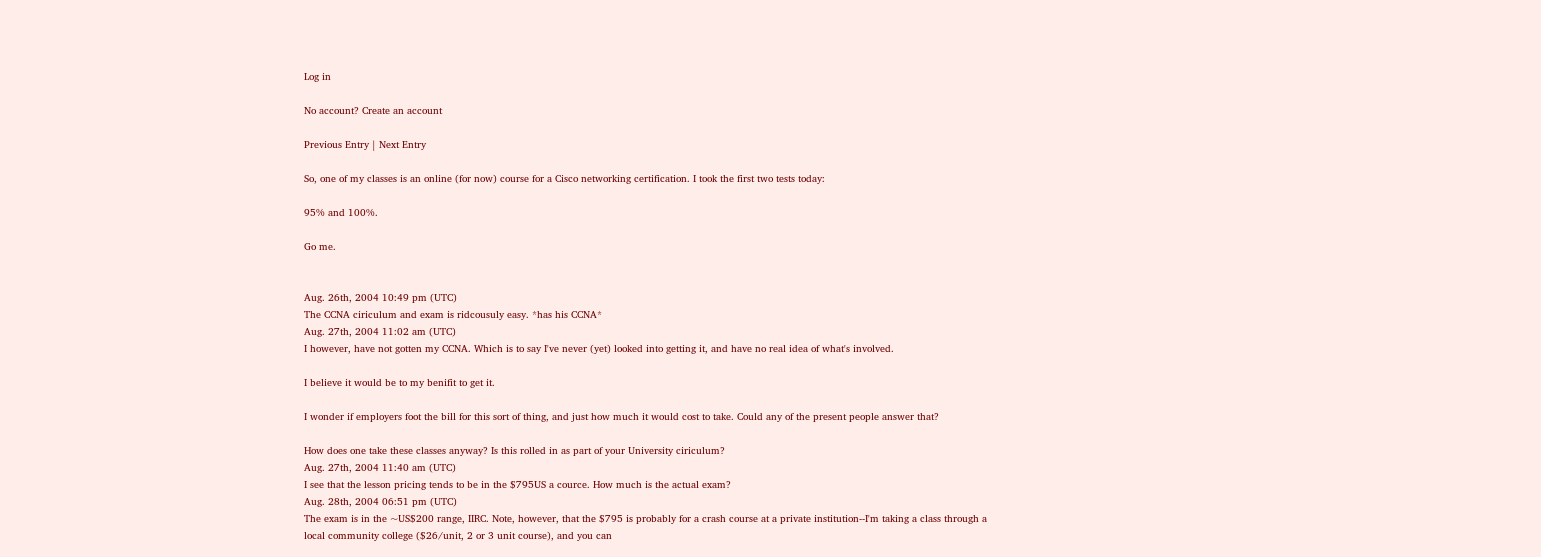Log in

No account? Create an account

Previous Entry | Next Entry

So, one of my classes is an online (for now) course for a Cisco networking certification. I took the first two tests today:

95% and 100%.

Go me.


Aug. 26th, 2004 10:49 pm (UTC)
The CCNA ciriculum and exam is ridcousuly easy. *has his CCNA*
Aug. 27th, 2004 11:02 am (UTC)
I however, have not gotten my CCNA. Which is to say I've never (yet) looked into getting it, and have no real idea of what's involved.

I believe it would be to my benifit to get it.

I wonder if employers foot the bill for this sort of thing, and just how much it would cost to take. Could any of the present people answer that?

How does one take these classes anyway? Is this rolled in as part of your University ciriculum?
Aug. 27th, 2004 11:40 am (UTC)
I see that the lesson pricing tends to be in the $795US a cource. How much is the actual exam?
Aug. 28th, 2004 06:51 pm (UTC)
The exam is in the ~US$200 range, IIRC. Note, however, that the $795 is probably for a crash course at a private institution--I'm taking a class through a local community college ($26/unit, 2 or 3 unit course), and you can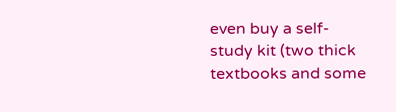even buy a self-study kit (two thick textbooks and some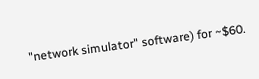"network simulator" software) for ~$60.